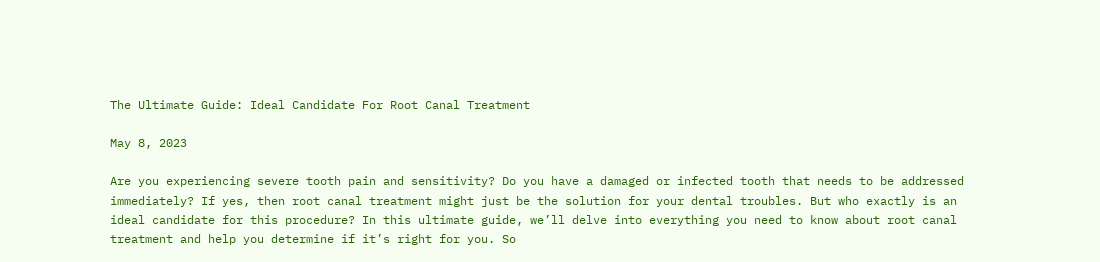The Ultimate Guide: Ideal Candidate For Root Canal Treatment

May 8, 2023

Are you experiencing severe tooth pain and sensitivity? Do you have a damaged or infected tooth that needs to be addressed immediately? If yes, then root canal treatment might just be the solution for your dental troubles. But who exactly is an ideal candidate for this procedure? In this ultimate guide, we’ll delve into everything you need to know about root canal treatment and help you determine if it’s right for you. So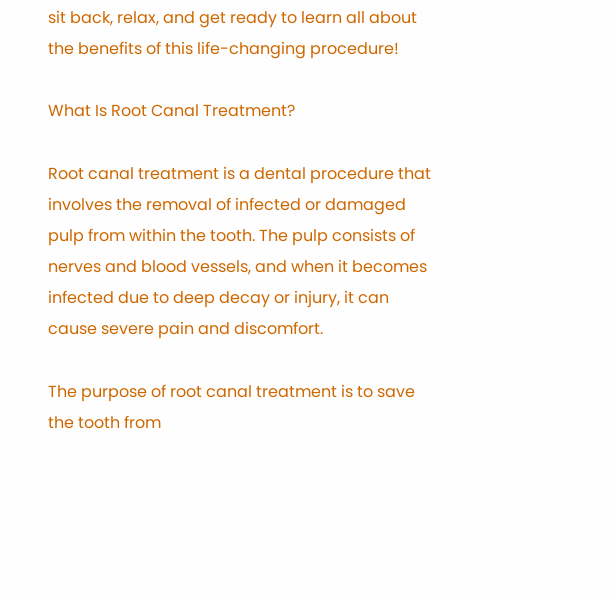sit back, relax, and get ready to learn all about the benefits of this life-changing procedure!

What Is Root Canal Treatment?

Root canal treatment is a dental procedure that involves the removal of infected or damaged pulp from within the tooth. The pulp consists of nerves and blood vessels, and when it becomes infected due to deep decay or injury, it can cause severe pain and discomfort.

The purpose of root canal treatment is to save the tooth from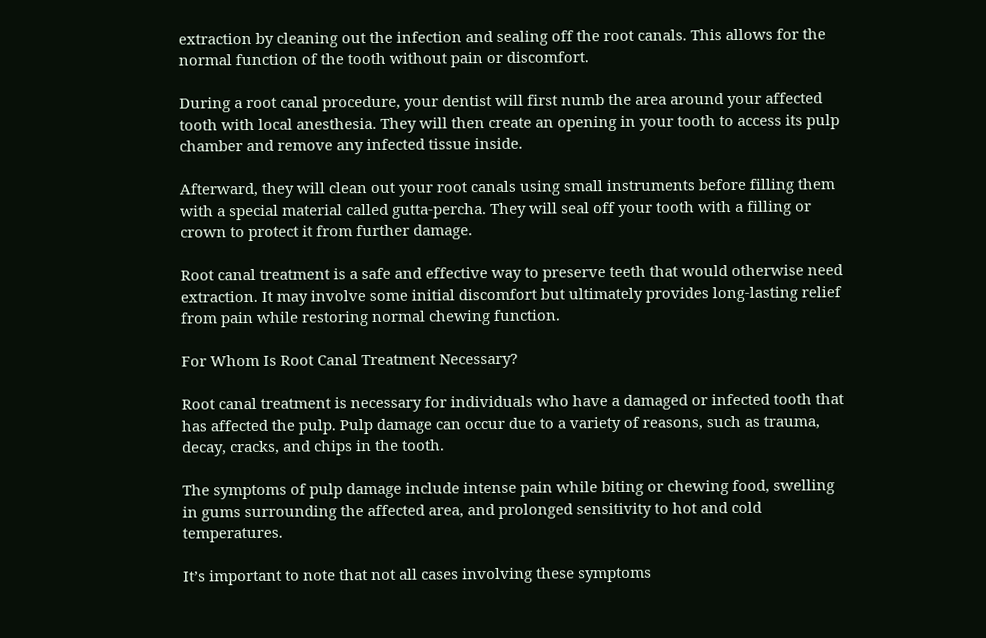extraction by cleaning out the infection and sealing off the root canals. This allows for the normal function of the tooth without pain or discomfort.

During a root canal procedure, your dentist will first numb the area around your affected tooth with local anesthesia. They will then create an opening in your tooth to access its pulp chamber and remove any infected tissue inside.

Afterward, they will clean out your root canals using small instruments before filling them with a special material called gutta-percha. They will seal off your tooth with a filling or crown to protect it from further damage.

Root canal treatment is a safe and effective way to preserve teeth that would otherwise need extraction. It may involve some initial discomfort but ultimately provides long-lasting relief from pain while restoring normal chewing function.

For Whom Is Root Canal Treatment Necessary?

Root canal treatment is necessary for individuals who have a damaged or infected tooth that has affected the pulp. Pulp damage can occur due to a variety of reasons, such as trauma, decay, cracks, and chips in the tooth.

The symptoms of pulp damage include intense pain while biting or chewing food, swelling in gums surrounding the affected area, and prolonged sensitivity to hot and cold temperatures.

It’s important to note that not all cases involving these symptoms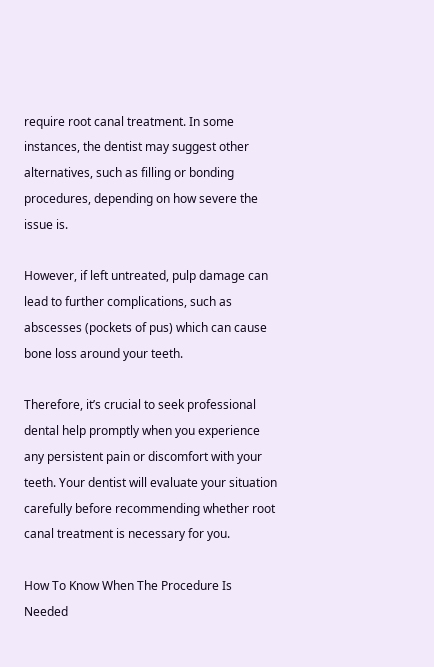require root canal treatment. In some instances, the dentist may suggest other alternatives, such as filling or bonding procedures, depending on how severe the issue is.

However, if left untreated, pulp damage can lead to further complications, such as abscesses (pockets of pus) which can cause bone loss around your teeth.

Therefore, it’s crucial to seek professional dental help promptly when you experience any persistent pain or discomfort with your teeth. Your dentist will evaluate your situation carefully before recommending whether root canal treatment is necessary for you.

How To Know When The Procedure Is Needed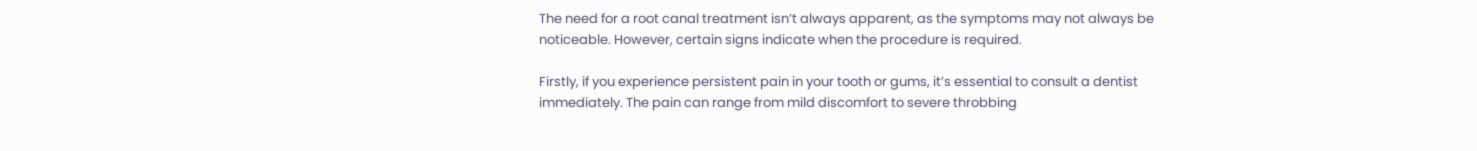The need for a root canal treatment isn’t always apparent, as the symptoms may not always be noticeable. However, certain signs indicate when the procedure is required.

Firstly, if you experience persistent pain in your tooth or gums, it’s essential to consult a dentist immediately. The pain can range from mild discomfort to severe throbbing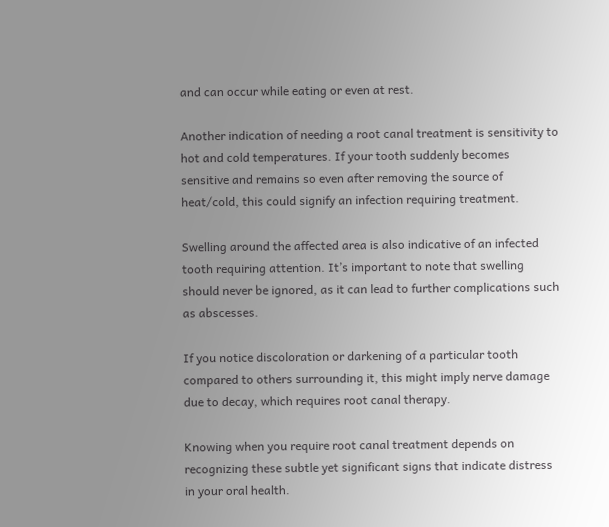and can occur while eating or even at rest.

Another indication of needing a root canal treatment is sensitivity to hot and cold temperatures. If your tooth suddenly becomes sensitive and remains so even after removing the source of heat/cold, this could signify an infection requiring treatment.

Swelling around the affected area is also indicative of an infected tooth requiring attention. It’s important to note that swelling should never be ignored, as it can lead to further complications such as abscesses.

If you notice discoloration or darkening of a particular tooth compared to others surrounding it, this might imply nerve damage due to decay, which requires root canal therapy.

Knowing when you require root canal treatment depends on recognizing these subtle yet significant signs that indicate distress in your oral health.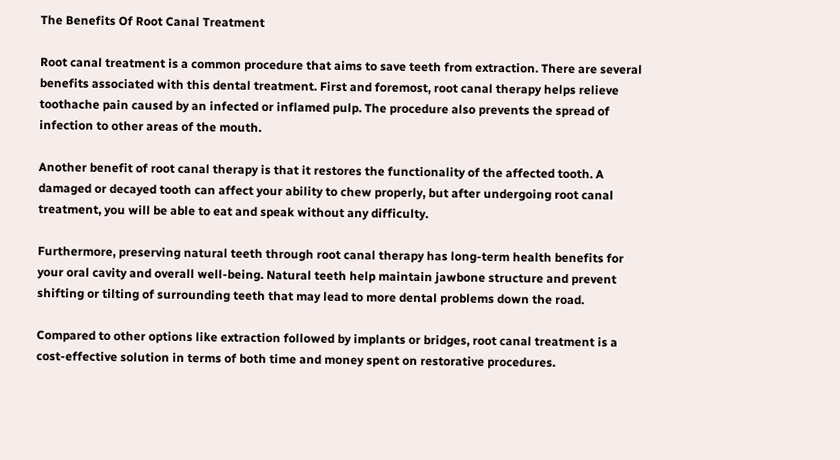The Benefits Of Root Canal Treatment

Root canal treatment is a common procedure that aims to save teeth from extraction. There are several benefits associated with this dental treatment. First and foremost, root canal therapy helps relieve toothache pain caused by an infected or inflamed pulp. The procedure also prevents the spread of infection to other areas of the mouth.

Another benefit of root canal therapy is that it restores the functionality of the affected tooth. A damaged or decayed tooth can affect your ability to chew properly, but after undergoing root canal treatment, you will be able to eat and speak without any difficulty.

Furthermore, preserving natural teeth through root canal therapy has long-term health benefits for your oral cavity and overall well-being. Natural teeth help maintain jawbone structure and prevent shifting or tilting of surrounding teeth that may lead to more dental problems down the road.

Compared to other options like extraction followed by implants or bridges, root canal treatment is a cost-effective solution in terms of both time and money spent on restorative procedures.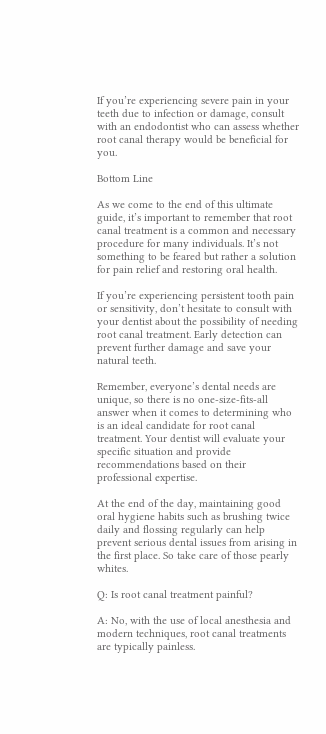If you’re experiencing severe pain in your teeth due to infection or damage, consult with an endodontist who can assess whether root canal therapy would be beneficial for you.

Bottom Line

As we come to the end of this ultimate guide, it’s important to remember that root canal treatment is a common and necessary procedure for many individuals. It’s not something to be feared but rather a solution for pain relief and restoring oral health.

If you’re experiencing persistent tooth pain or sensitivity, don’t hesitate to consult with your dentist about the possibility of needing root canal treatment. Early detection can prevent further damage and save your natural teeth.

Remember, everyone’s dental needs are unique, so there is no one-size-fits-all answer when it comes to determining who is an ideal candidate for root canal treatment. Your dentist will evaluate your specific situation and provide recommendations based on their professional expertise.

At the end of the day, maintaining good oral hygiene habits such as brushing twice daily and flossing regularly can help prevent serious dental issues from arising in the first place. So take care of those pearly whites.

Q: Is root canal treatment painful?

A: No, with the use of local anesthesia and modern techniques, root canal treatments are typically painless.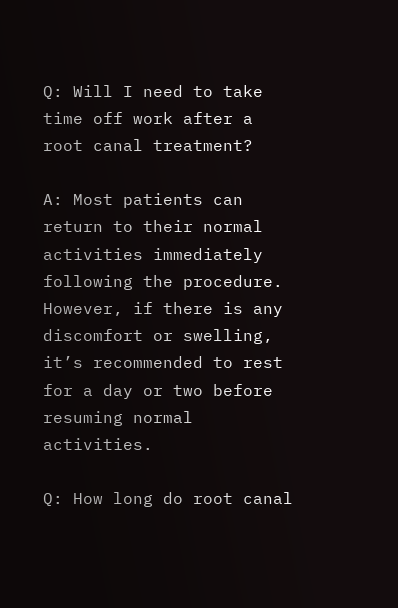Q: Will I need to take time off work after a root canal treatment?

A: Most patients can return to their normal activities immediately following the procedure. However, if there is any discomfort or swelling, it’s recommended to rest for a day or two before resuming normal activities.

Q: How long do root canal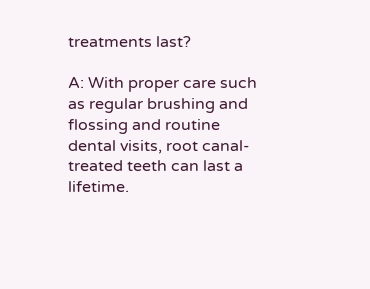treatments last?

A: With proper care such as regular brushing and flossing and routine dental visits, root canal-treated teeth can last a lifetime.